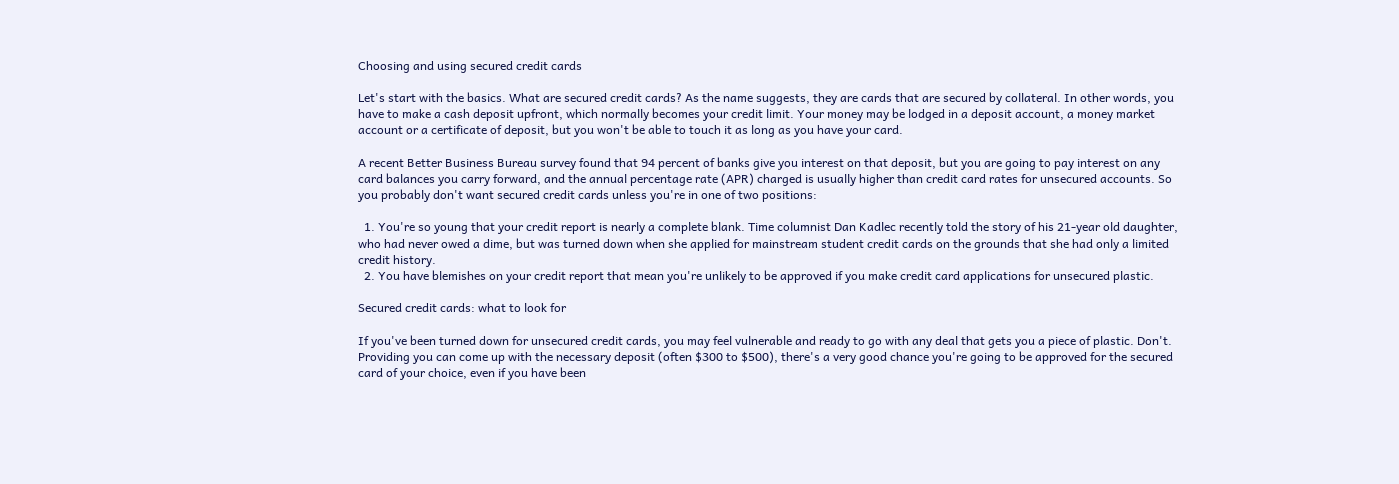Choosing and using secured credit cards

Let's start with the basics. What are secured credit cards? As the name suggests, they are cards that are secured by collateral. In other words, you have to make a cash deposit upfront, which normally becomes your credit limit. Your money may be lodged in a deposit account, a money market account or a certificate of deposit, but you won't be able to touch it as long as you have your card.

A recent Better Business Bureau survey found that 94 percent of banks give you interest on that deposit, but you are going to pay interest on any card balances you carry forward, and the annual percentage rate (APR) charged is usually higher than credit card rates for unsecured accounts. So you probably don't want secured credit cards unless you're in one of two positions:

  1. You're so young that your credit report is nearly a complete blank. Time columnist Dan Kadlec recently told the story of his 21-year old daughter, who had never owed a dime, but was turned down when she applied for mainstream student credit cards on the grounds that she had only a limited credit history.
  2. You have blemishes on your credit report that mean you're unlikely to be approved if you make credit card applications for unsecured plastic.

Secured credit cards: what to look for

If you've been turned down for unsecured credit cards, you may feel vulnerable and ready to go with any deal that gets you a piece of plastic. Don't. Providing you can come up with the necessary deposit (often $300 to $500), there's a very good chance you're going to be approved for the secured card of your choice, even if you have been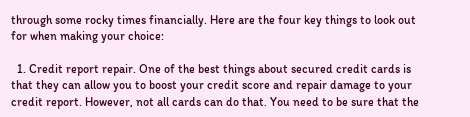through some rocky times financially. Here are the four key things to look out for when making your choice:

  1. Credit report repair. One of the best things about secured credit cards is that they can allow you to boost your credit score and repair damage to your credit report. However, not all cards can do that. You need to be sure that the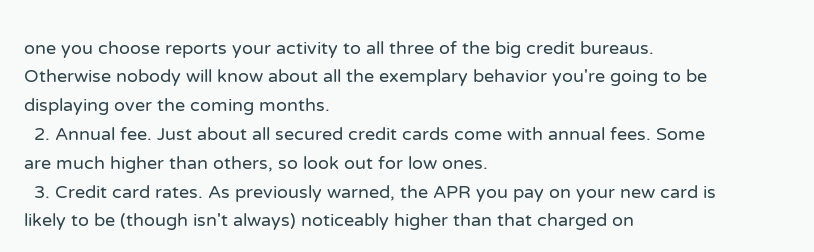one you choose reports your activity to all three of the big credit bureaus. Otherwise nobody will know about all the exemplary behavior you're going to be displaying over the coming months.
  2. Annual fee. Just about all secured credit cards come with annual fees. Some are much higher than others, so look out for low ones.
  3. Credit card rates. As previously warned, the APR you pay on your new card is likely to be (though isn't always) noticeably higher than that charged on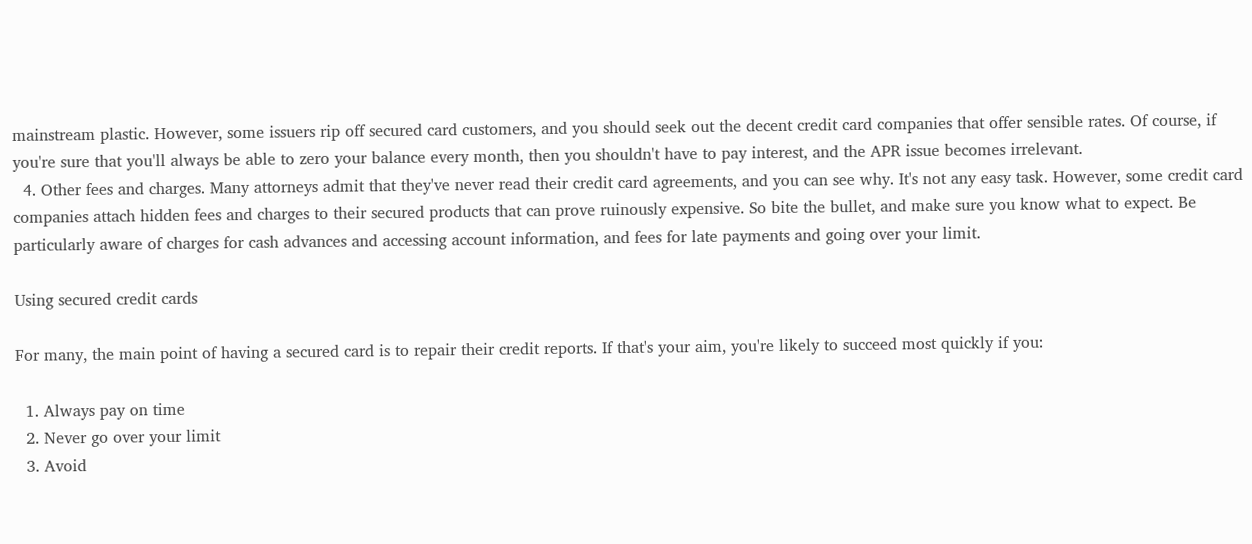mainstream plastic. However, some issuers rip off secured card customers, and you should seek out the decent credit card companies that offer sensible rates. Of course, if you're sure that you'll always be able to zero your balance every month, then you shouldn't have to pay interest, and the APR issue becomes irrelevant.
  4. Other fees and charges. Many attorneys admit that they've never read their credit card agreements, and you can see why. It's not any easy task. However, some credit card companies attach hidden fees and charges to their secured products that can prove ruinously expensive. So bite the bullet, and make sure you know what to expect. Be particularly aware of charges for cash advances and accessing account information, and fees for late payments and going over your limit.

Using secured credit cards

For many, the main point of having a secured card is to repair their credit reports. If that's your aim, you're likely to succeed most quickly if you:

  1. Always pay on time
  2. Never go over your limit
  3. Avoid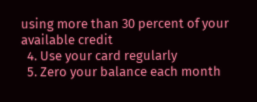using more than 30 percent of your available credit
  4. Use your card regularly
  5. Zero your balance each month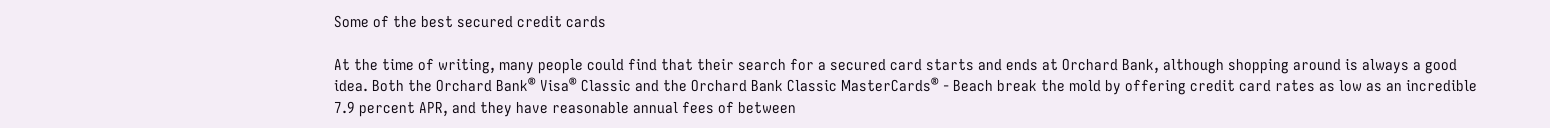Some of the best secured credit cards

At the time of writing, many people could find that their search for a secured card starts and ends at Orchard Bank, although shopping around is always a good idea. Both the Orchard Bank® Visa® Classic and the Orchard Bank Classic MasterCards® - Beach break the mold by offering credit card rates as low as an incredible 7.9 percent APR, and they have reasonable annual fees of between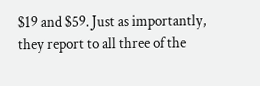$19 and $59. Just as importantly, they report to all three of the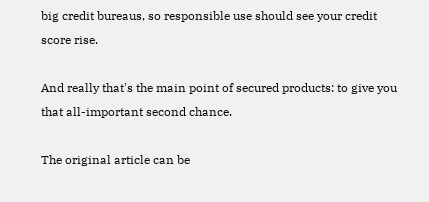big credit bureaus, so responsible use should see your credit score rise.

And really that's the main point of secured products: to give you that all-important second chance.

The original article can be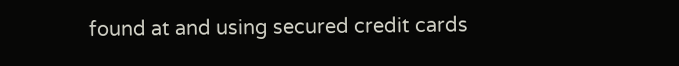found at and using secured credit cards